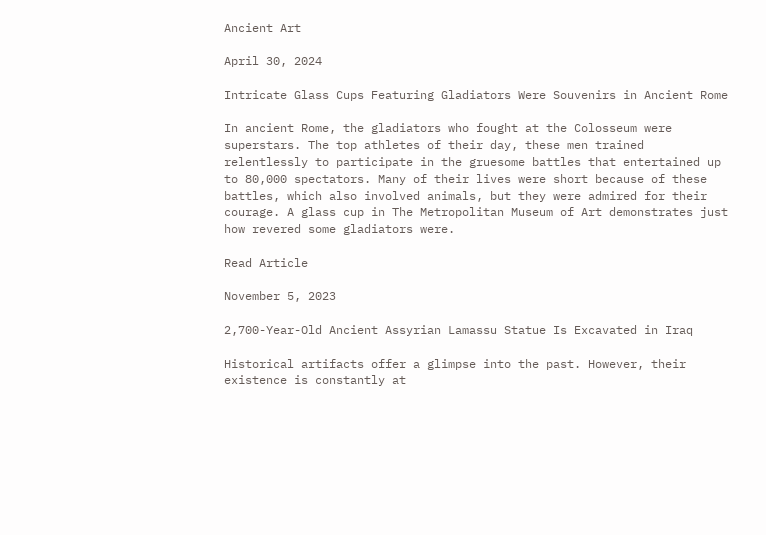Ancient Art

April 30, 2024

Intricate Glass Cups Featuring Gladiators Were Souvenirs in Ancient Rome

In ancient Rome, the gladiators who fought at the Colosseum were superstars. The top athletes of their day, these men trained relentlessly to participate in the gruesome battles that entertained up to 80,000 spectators. Many of their lives were short because of these battles, which also involved animals, but they were admired for their courage. A glass cup in The Metropolitan Museum of Art demonstrates just how revered some gladiators were.

Read Article

November 5, 2023

2,700-Year-Old Ancient Assyrian Lamassu Statue Is Excavated in Iraq

Historical artifacts offer a glimpse into the past. However, their existence is constantly at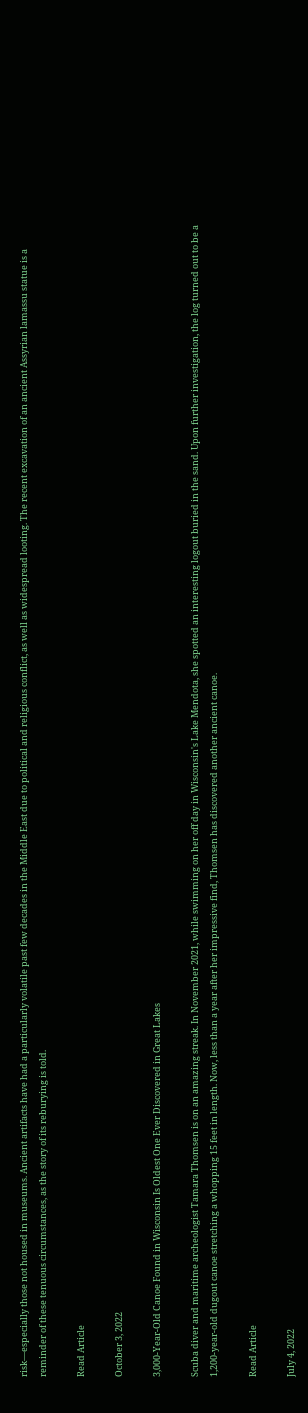risk—especially those not housed in museums. Ancient artifacts have had a particularly volatile past few decades in the Middle East due to political and religious conflict, as well as widespread looting. The recent excavation of an ancient Assyrian lamassu statue is a reminder of these tenuous circumstances, as the story of its reburying is told.

Read Article

October 3, 2022

3,000-Year-Old Canoe Found in Wisconsin Is Oldest One Ever Discovered in Great Lakes

Scuba diver and maritime archeologist Tamara Thomsen is on an amazing streak. In November 2021, while swimming on her off day in Wisconsin's Lake Mendota, she spotted an interesting logout buried in the sand. Upon further investigation, the log turned out to be a 1,200-year-old dugout canoe stretching a whopping 15 feet in length. Now, less than a year after her impressive find, Thomsen has discovered another ancient canoe.

Read Article

July 4, 2022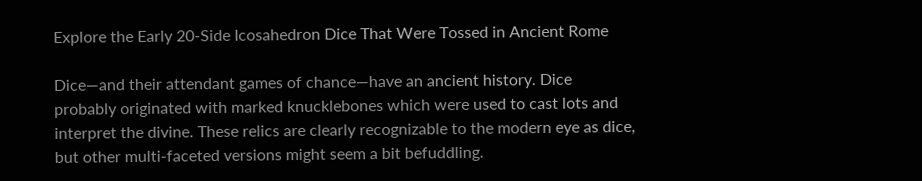Explore the Early 20-Side Icosahedron Dice That Were Tossed in Ancient Rome

Dice—and their attendant games of chance—have an ancient history. Dice probably originated with marked knucklebones which were used to cast lots and interpret the divine. These relics are clearly recognizable to the modern eye as dice, but other multi-faceted versions might seem a bit befuddling.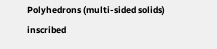Polyhedrons (multi-sided solids) inscribed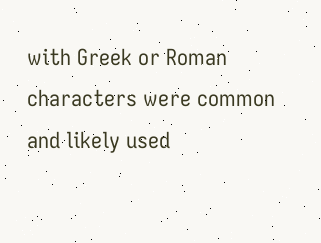with Greek or Roman characters were common and likely used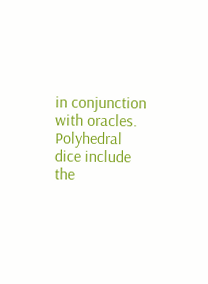in conjunction with oracles. Polyhedral dice include the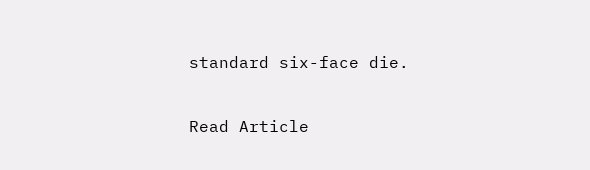standard six-face die.

Read Article